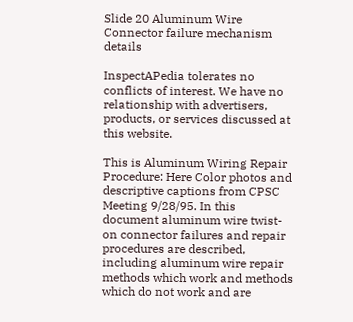Slide 20 Aluminum Wire Connector failure mechanism details

InspectAPedia tolerates no conflicts of interest. We have no relationship with advertisers, products, or services discussed at this website.

This is Aluminum Wiring Repair Procedure: Here Color photos and descriptive captions from CPSC Meeting 9/28/95. In this document aluminum wire twist-on connector failures and repair procedures are described, including aluminum wire repair methods which work and methods which do not work and are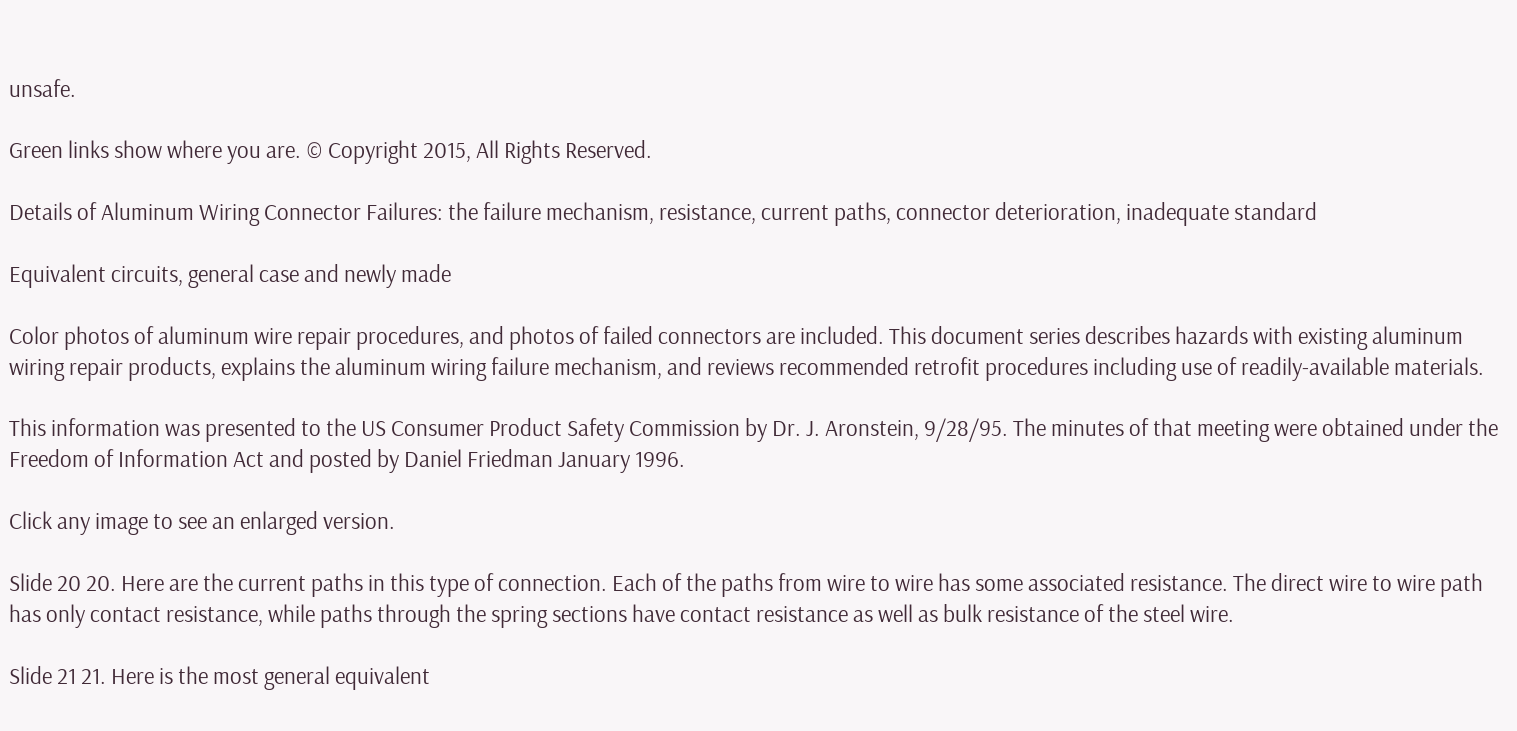unsafe.

Green links show where you are. © Copyright 2015, All Rights Reserved.

Details of Aluminum Wiring Connector Failures: the failure mechanism, resistance, current paths, connector deterioration, inadequate standard

Equivalent circuits, general case and newly made

Color photos of aluminum wire repair procedures, and photos of failed connectors are included. This document series describes hazards with existing aluminum wiring repair products, explains the aluminum wiring failure mechanism, and reviews recommended retrofit procedures including use of readily-available materials.

This information was presented to the US Consumer Product Safety Commission by Dr. J. Aronstein, 9/28/95. The minutes of that meeting were obtained under the Freedom of Information Act and posted by Daniel Friedman January 1996.

Click any image to see an enlarged version.

Slide 20 20. Here are the current paths in this type of connection. Each of the paths from wire to wire has some associated resistance. The direct wire to wire path has only contact resistance, while paths through the spring sections have contact resistance as well as bulk resistance of the steel wire.

Slide 21 21. Here is the most general equivalent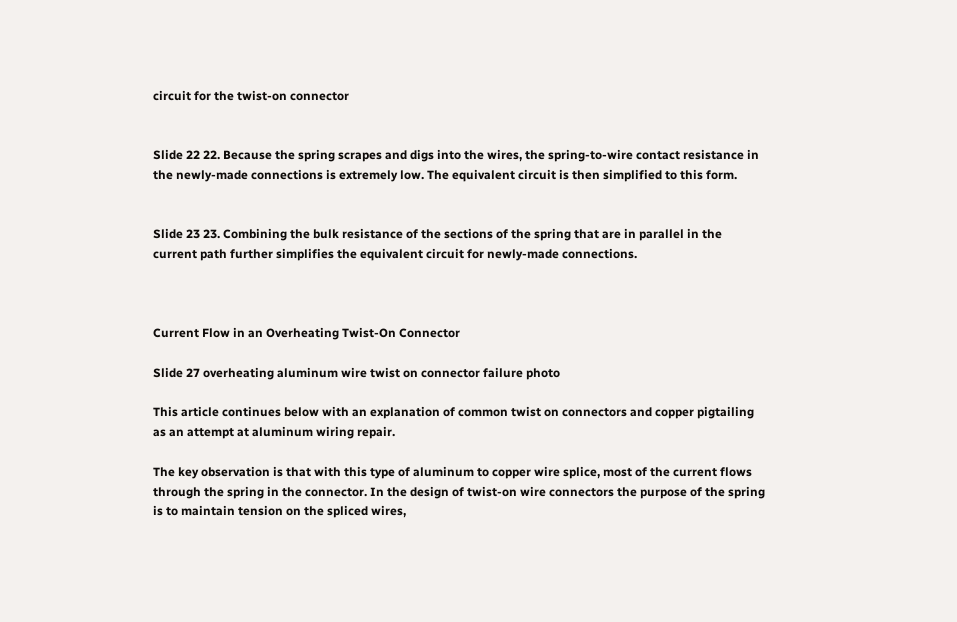circuit for the twist-on connector


Slide 22 22. Because the spring scrapes and digs into the wires, the spring-to-wire contact resistance in the newly-made connections is extremely low. The equivalent circuit is then simplified to this form.


Slide 23 23. Combining the bulk resistance of the sections of the spring that are in parallel in the current path further simplifies the equivalent circuit for newly-made connections.



Current Flow in an Overheating Twist-On Connector

Slide 27 overheating aluminum wire twist on connector failure photo

This article continues below with an explanation of common twist on connectors and copper pigtailing as an attempt at aluminum wiring repair.

The key observation is that with this type of aluminum to copper wire splice, most of the current flows through the spring in the connector. In the design of twist-on wire connectors the purpose of the spring is to maintain tension on the spliced wires,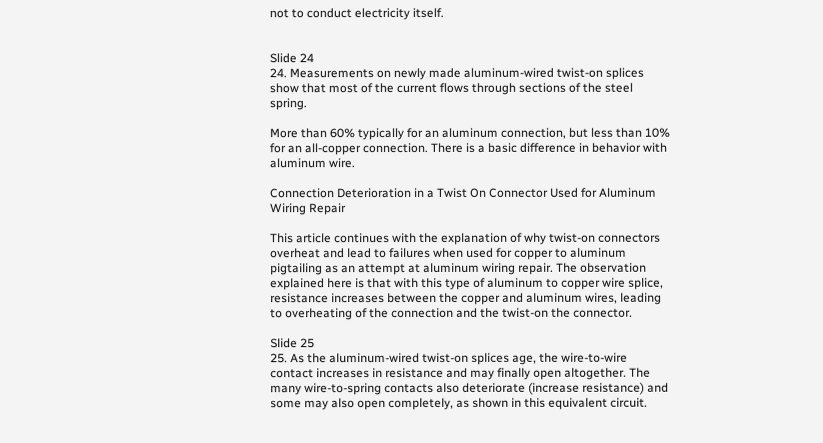not to conduct electricity itself.


Slide 24
24. Measurements on newly made aluminum-wired twist-on splices show that most of the current flows through sections of the steel spring.

More than 60% typically for an aluminum connection, but less than 10% for an all-copper connection. There is a basic difference in behavior with aluminum wire.

Connection Deterioration in a Twist On Connector Used for Aluminum Wiring Repair

This article continues with the explanation of why twist-on connectors overheat and lead to failures when used for copper to aluminum pigtailing as an attempt at aluminum wiring repair. The observation explained here is that with this type of aluminum to copper wire splice, resistance increases between the copper and aluminum wires, leading to overheating of the connection and the twist-on the connector.

Slide 25
25. As the aluminum-wired twist-on splices age, the wire-to-wire contact increases in resistance and may finally open altogether. The many wire-to-spring contacts also deteriorate (increase resistance) and some may also open completely, as shown in this equivalent circuit.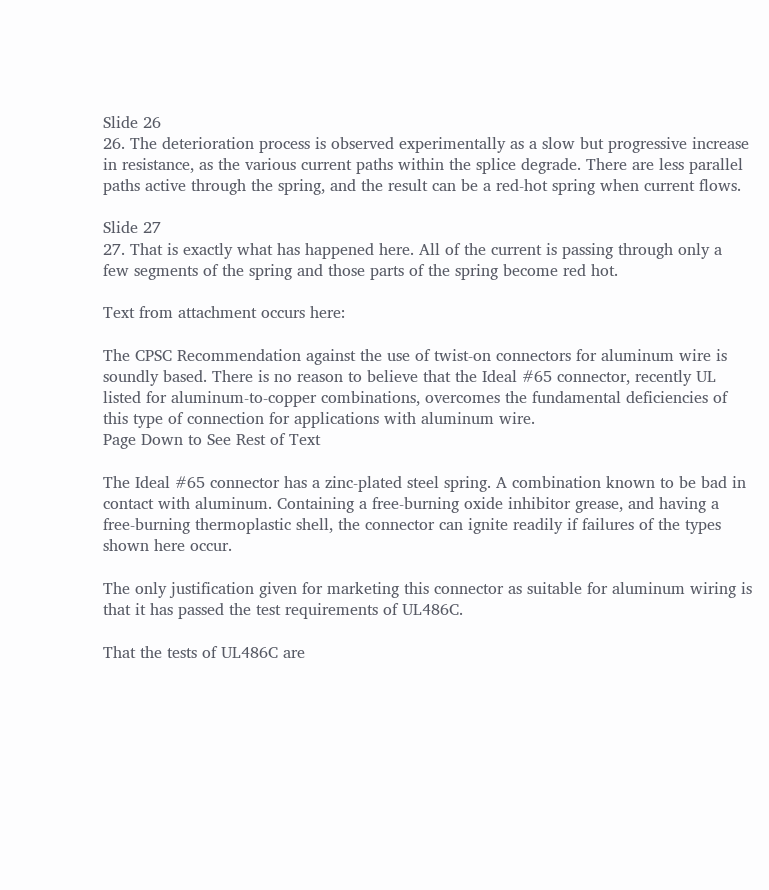Slide 26
26. The deterioration process is observed experimentally as a slow but progressive increase in resistance, as the various current paths within the splice degrade. There are less parallel paths active through the spring, and the result can be a red-hot spring when current flows.

Slide 27
27. That is exactly what has happened here. All of the current is passing through only a few segments of the spring and those parts of the spring become red hot.

Text from attachment occurs here:

The CPSC Recommendation against the use of twist-on connectors for aluminum wire is soundly based. There is no reason to believe that the Ideal #65 connector, recently UL listed for aluminum-to-copper combinations, overcomes the fundamental deficiencies of this type of connection for applications with aluminum wire.
Page Down to See Rest of Text

The Ideal #65 connector has a zinc-plated steel spring. A combination known to be bad in contact with aluminum. Containing a free-burning oxide inhibitor grease, and having a free-burning thermoplastic shell, the connector can ignite readily if failures of the types shown here occur.

The only justification given for marketing this connector as suitable for aluminum wiring is that it has passed the test requirements of UL486C.

That the tests of UL486C are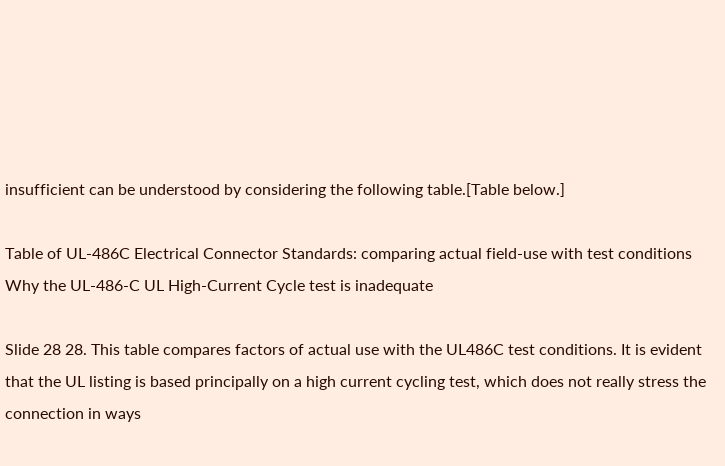insufficient can be understood by considering the following table.[Table below.]

Table of UL-486C Electrical Connector Standards: comparing actual field-use with test conditions
Why the UL-486-C UL High-Current Cycle test is inadequate

Slide 28 28. This table compares factors of actual use with the UL486C test conditions. It is evident that the UL listing is based principally on a high current cycling test, which does not really stress the connection in ways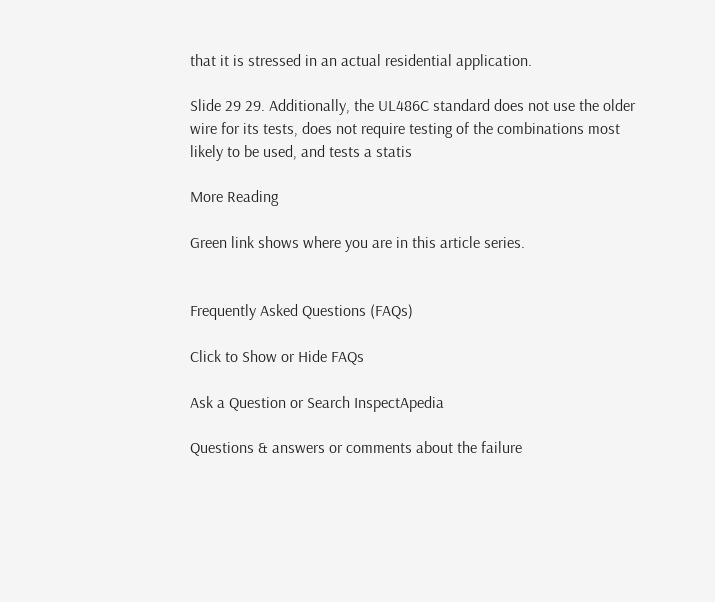that it is stressed in an actual residential application.

Slide 29 29. Additionally, the UL486C standard does not use the older wire for its tests, does not require testing of the combinations most likely to be used, and tests a statis

More Reading

Green link shows where you are in this article series.


Frequently Asked Questions (FAQs)

Click to Show or Hide FAQs

Ask a Question or Search InspectApedia

Questions & answers or comments about the failure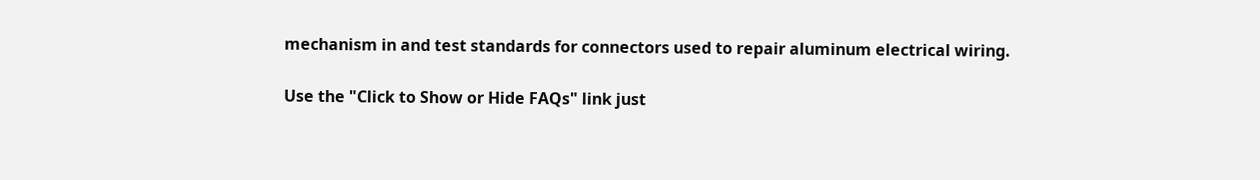mechanism in and test standards for connectors used to repair aluminum electrical wiring.

Use the "Click to Show or Hide FAQs" link just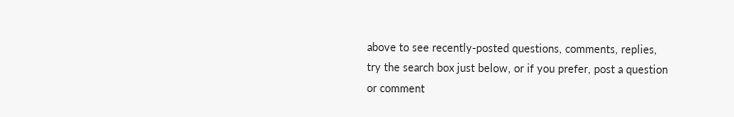above to see recently-posted questions, comments, replies, try the search box just below, or if you prefer, post a question or comment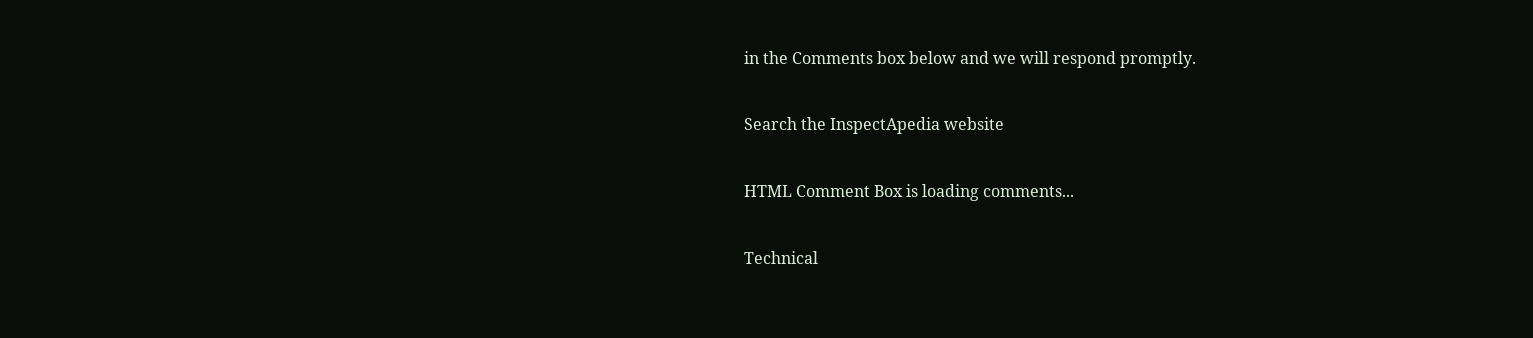in the Comments box below and we will respond promptly.

Search the InspectApedia website

HTML Comment Box is loading comments...

Technical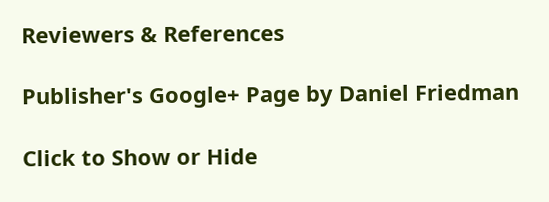Reviewers & References

Publisher's Google+ Page by Daniel Friedman

Click to Show or Hide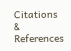Citations & References